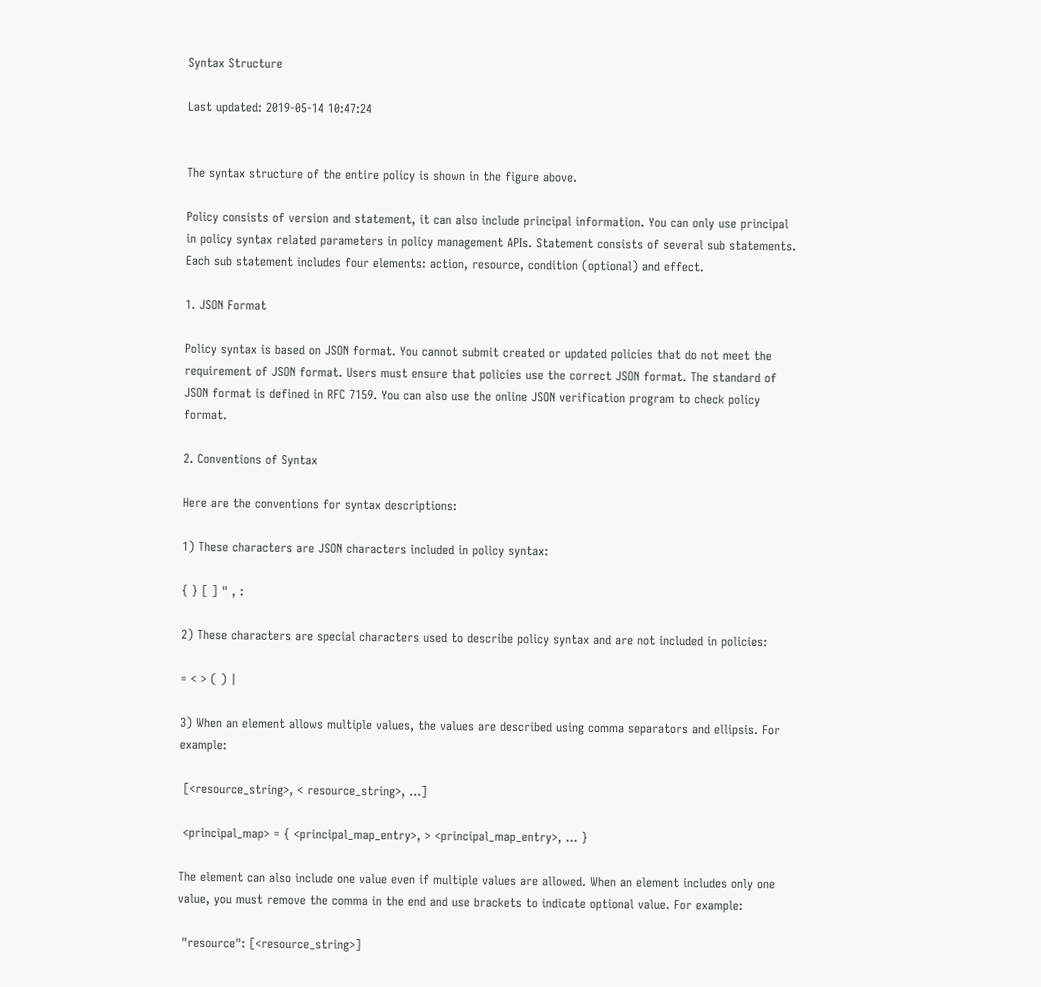Syntax Structure

Last updated: 2019-05-14 10:47:24


The syntax structure of the entire policy is shown in the figure above.

Policy consists of version and statement, it can also include principal information. You can only use principal in policy syntax related parameters in policy management APIs. Statement consists of several sub statements. Each sub statement includes four elements: action, resource, condition (optional) and effect.

1. JSON Format

Policy syntax is based on JSON format. You cannot submit created or updated policies that do not meet the requirement of JSON format. Users must ensure that policies use the correct JSON format. The standard of JSON format is defined in RFC 7159. You can also use the online JSON verification program to check policy format.

2. Conventions of Syntax

Here are the conventions for syntax descriptions:

1) These characters are JSON characters included in policy syntax:

{ } [ ] " , :

2) These characters are special characters used to describe policy syntax and are not included in policies:

= < > ( ) |

3) When an element allows multiple values, the values are described using comma separators and ellipsis. For example:

 [<resource_string>, < resource_string>, ...]

 <principal_map> = { <principal_map_entry>, > <principal_map_entry>, ... }

The element can also include one value even if multiple values are allowed. When an element includes only one value, you must remove the comma in the end and use brackets to indicate optional value. For example:

 "resource": [<resource_string>]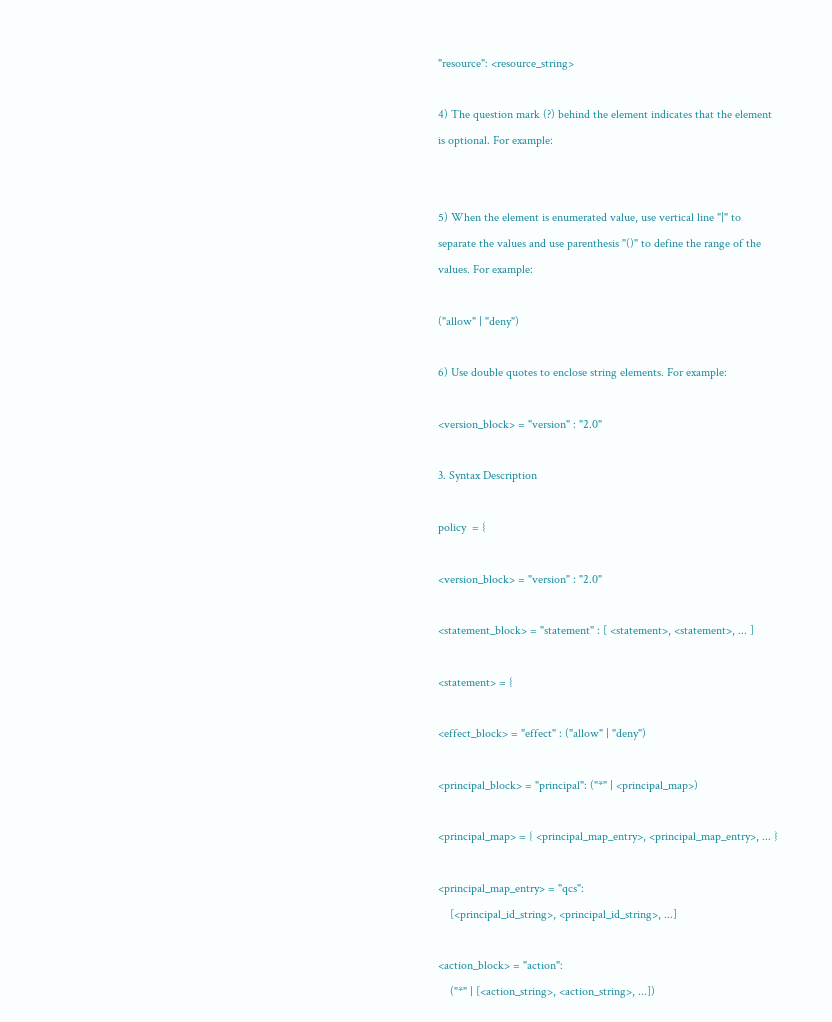"resource": <resource_string>

4) The question mark (?) behind the element indicates that the element is optional. For example:


5) When the element is enumerated value, use vertical line "|" to separate the values and use parenthesis "()" to define the range of the values. For example:

("allow" | "deny")

6) Use double quotes to enclose string elements. For example:

<version_block> = "version" : "2.0"

3. Syntax Description

policy  = {

<version_block> = "version" : "2.0"

<statement_block> = "statement" : [ <statement>, <statement>, ... ]

<statement> = {

<effect_block> = "effect" : ("allow" | "deny")

<principal_block> = "principal": ("*" | <principal_map>)

<principal_map> = { <principal_map_entry>, <principal_map_entry>, ... }

<principal_map_entry> = "qcs":
    [<principal_id_string>, <principal_id_string>, ...]

<action_block> = "action":
    ("*" | [<action_string>, <action_string>, ...])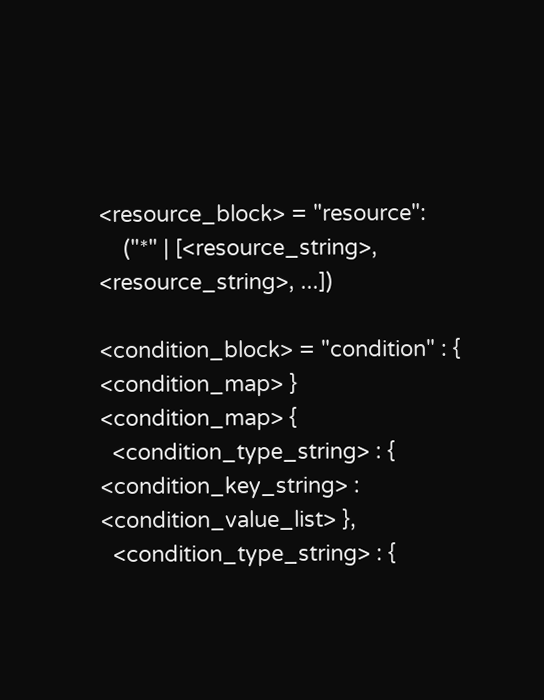<resource_block> = "resource":
    ("*" | [<resource_string>, <resource_string>, ...])

<condition_block> = "condition" : { <condition_map> }
<condition_map> {
  <condition_type_string> : { <condition_key_string> : <condition_value_list> },
  <condition_type_string> : {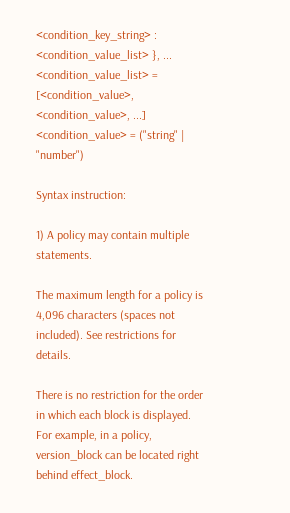<condition_key_string> : <condition_value_list> }, ...
<condition_value_list> = [<condition_value>, <condition_value>, ...]
<condition_value> = ("string" | "number")

Syntax instruction:

1) A policy may contain multiple statements.

The maximum length for a policy is 4,096 characters (spaces not included). See restrictions for details.

There is no restriction for the order in which each block is displayed. For example, in a policy, version_block can be located right behind effect_block.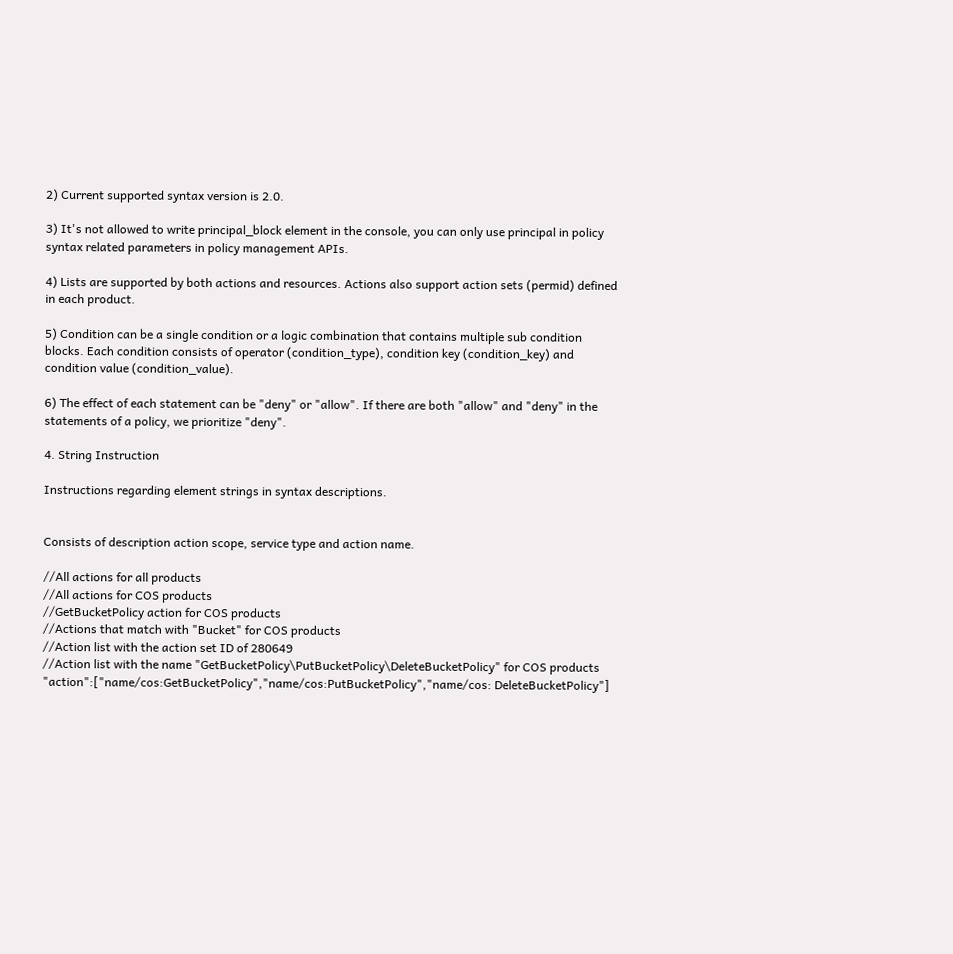2) Current supported syntax version is 2.0.

3) It's not allowed to write principal_block element in the console, you can only use principal in policy syntax related parameters in policy management APIs.

4) Lists are supported by both actions and resources. Actions also support action sets (permid) defined in each product.

5) Condition can be a single condition or a logic combination that contains multiple sub condition blocks. Each condition consists of operator (condition_type), condition key (condition_key) and condition value (condition_value).

6) The effect of each statement can be "deny" or "allow". If there are both "allow" and "deny" in the statements of a policy, we prioritize "deny".

4. String Instruction

Instructions regarding element strings in syntax descriptions.


Consists of description action scope, service type and action name.

//All actions for all products
//All actions for COS products
//GetBucketPolicy action for COS products
//Actions that match with "Bucket" for COS products
//Action list with the action set ID of 280649
//Action list with the name "GetBucketPolicy\PutBucketPolicy\DeleteBucketPolicy" for COS products
"action":["name/cos:GetBucketPolicy","name/cos:PutBucketPolicy","name/cos: DeleteBucketPolicy"]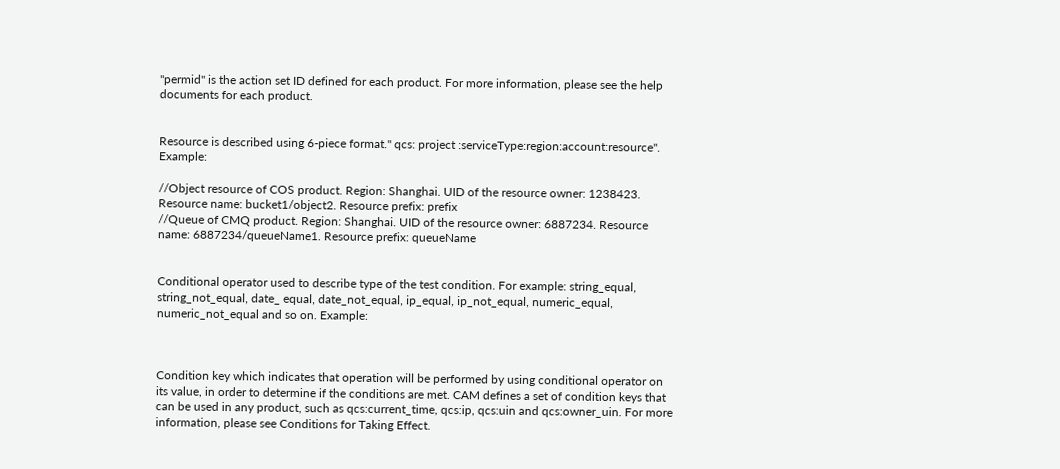"permid" is the action set ID defined for each product. For more information, please see the help documents for each product.


Resource is described using 6-piece format." qcs: project :serviceType:region:account:resource". Example:

//Object resource of COS product. Region: Shanghai. UID of the resource owner: 1238423. Resource name: bucket1/object2. Resource prefix: prefix
//Queue of CMQ product. Region: Shanghai. UID of the resource owner: 6887234. Resource name: 6887234/queueName1. Resource prefix: queueName


Conditional operator used to describe type of the test condition. For example: string_equal, string_not_equal, date_ equal, date_not_equal, ip_equal, ip_not_equal, numeric_equal, numeric_not_equal and so on. Example:



Condition key which indicates that operation will be performed by using conditional operator on its value, in order to determine if the conditions are met. CAM defines a set of condition keys that can be used in any product, such as qcs:current_time, qcs:ip, qcs:uin and qcs:owner_uin. For more information, please see Conditions for Taking Effect.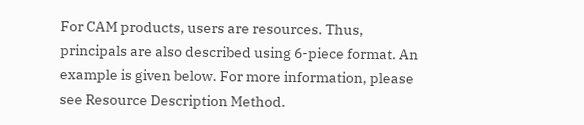For CAM products, users are resources. Thus, principals are also described using 6-piece format. An example is given below. For more information, please see Resource Description Method.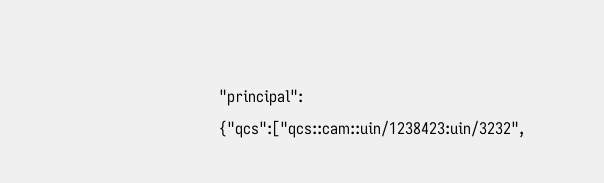"principal":   {"qcs":["qcs::cam::uin/1238423:uin/3232",